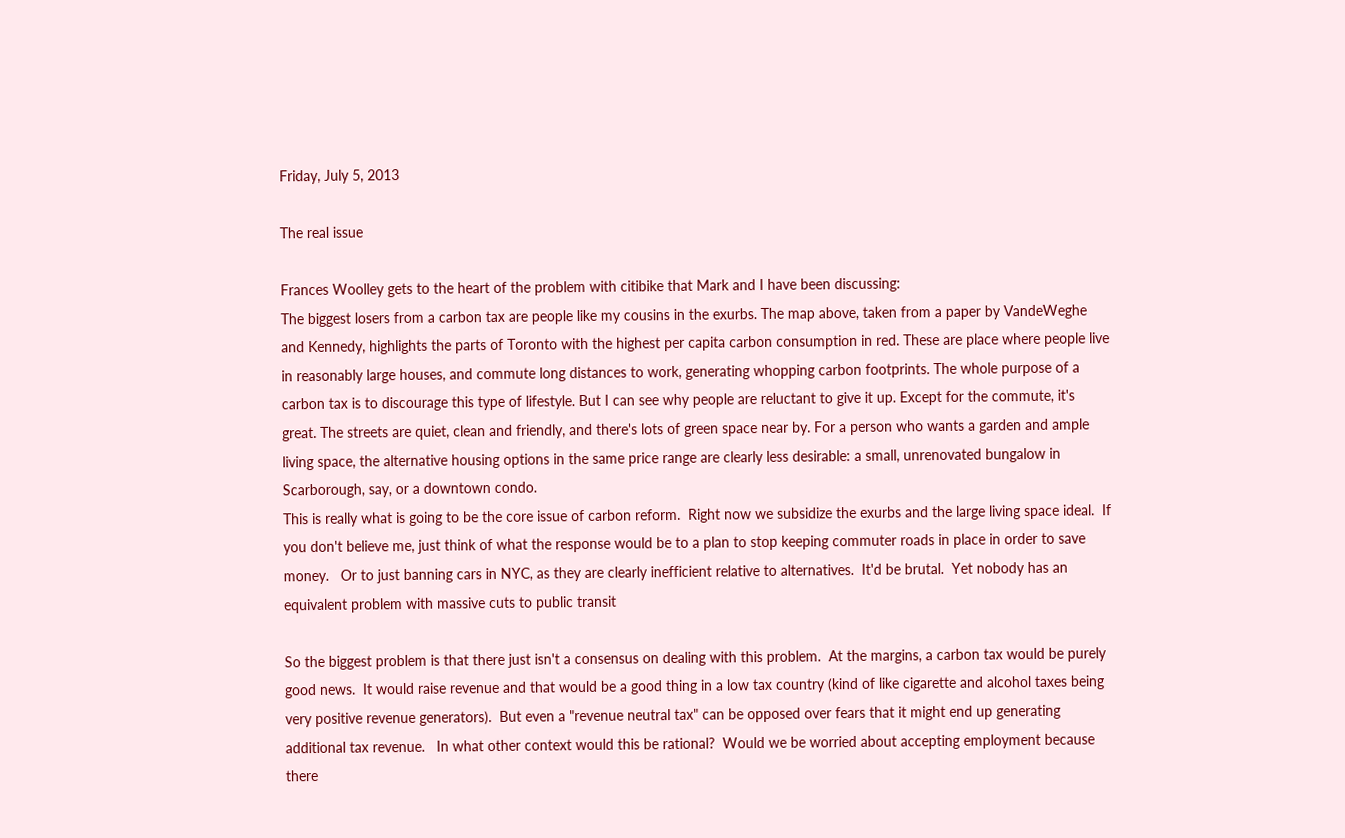Friday, July 5, 2013

The real issue

Frances Woolley gets to the heart of the problem with citibike that Mark and I have been discussing:
The biggest losers from a carbon tax are people like my cousins in the exurbs. The map above, taken from a paper by VandeWeghe and Kennedy, highlights the parts of Toronto with the highest per capita carbon consumption in red. These are place where people live in reasonably large houses, and commute long distances to work, generating whopping carbon footprints. The whole purpose of a carbon tax is to discourage this type of lifestyle. But I can see why people are reluctant to give it up. Except for the commute, it's great. The streets are quiet, clean and friendly, and there's lots of green space near by. For a person who wants a garden and ample living space, the alternative housing options in the same price range are clearly less desirable: a small, unrenovated bungalow in Scarborough, say, or a downtown condo.
This is really what is going to be the core issue of carbon reform.  Right now we subsidize the exurbs and the large living space ideal.  If you don't believe me, just think of what the response would be to a plan to stop keeping commuter roads in place in order to save money.   Or to just banning cars in NYC, as they are clearly inefficient relative to alternatives.  It'd be brutal.  Yet nobody has an equivalent problem with massive cuts to public transit

So the biggest problem is that there just isn't a consensus on dealing with this problem.  At the margins, a carbon tax would be purely good news.  It would raise revenue and that would be a good thing in a low tax country (kind of like cigarette and alcohol taxes being very positive revenue generators).  But even a "revenue neutral tax" can be opposed over fears that it might end up generating additional tax revenue.   In what other context would this be rational?  Would we be worried about accepting employment because there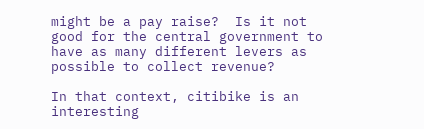might be a pay raise?  Is it not good for the central government to have as many different levers as possible to collect revenue?

In that context, citibike is an interesting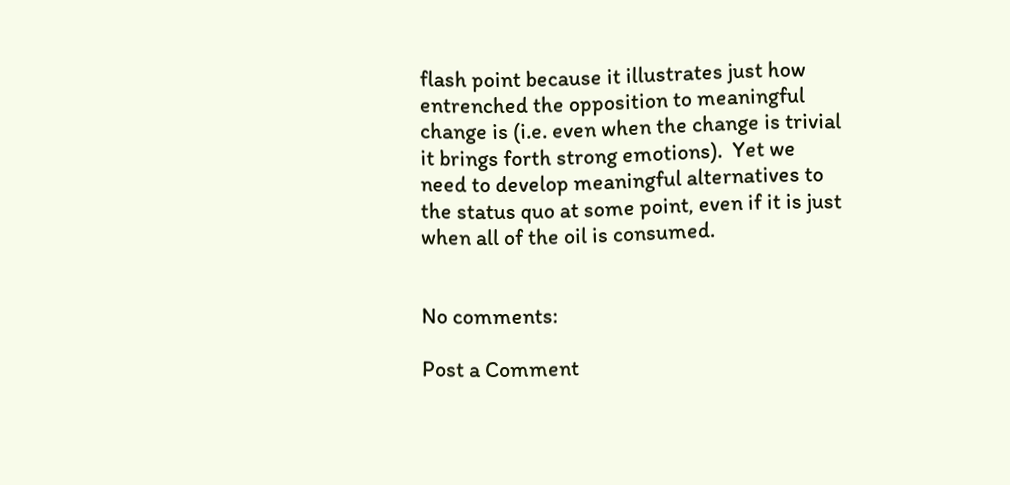flash point because it illustrates just how entrenched the opposition to meaningful change is (i.e. even when the change is trivial it brings forth strong emotions).  Yet we need to develop meaningful alternatives to the status quo at some point, even if it is just when all of the oil is consumed.


No comments:

Post a Comment